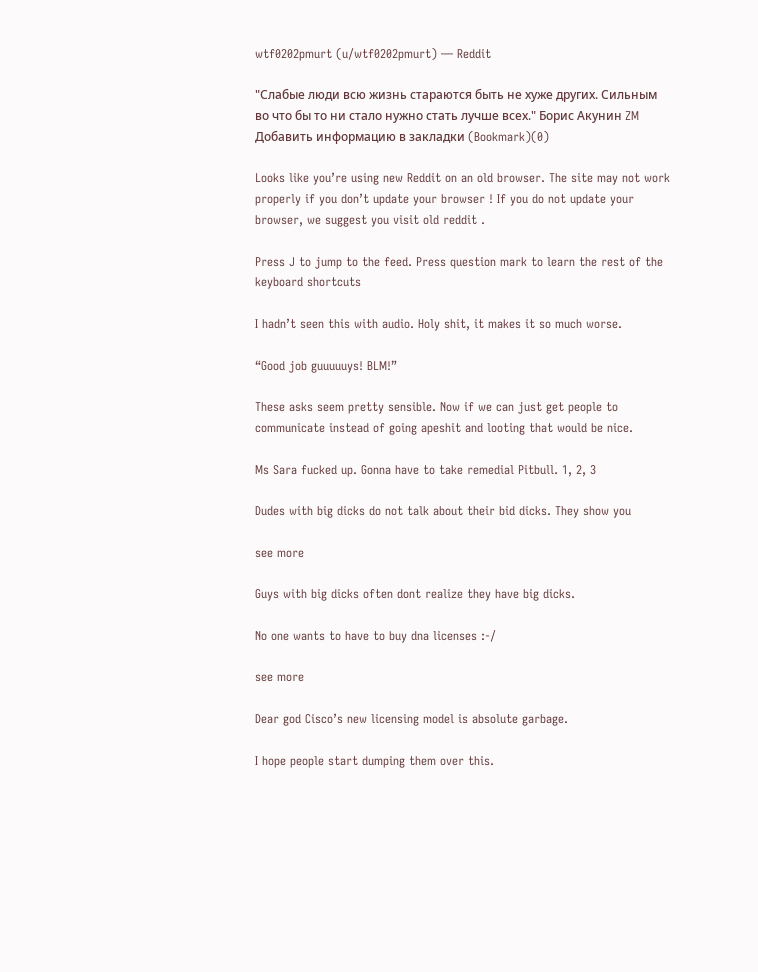wtf0202pmurt (u/wtf0202pmurt) — Reddit

"Слабые люди всю жизнь стараются быть не хуже других. Сильным во что бы то ни стало нужно стать лучше всех." Борис Акунин ZM
Добавить информацию в закладки (Bookmark)(0)

Looks like you’re using new Reddit on an old browser. The site may not work properly if you don’t update your browser ! If you do not update your browser, we suggest you visit old reddit .

Press J to jump to the feed. Press question mark to learn the rest of the keyboard shortcuts

I hadn’t seen this with audio. Holy shit, it makes it so much worse.

“Good job guuuuuys! BLM!”

These asks seem pretty sensible. Now if we can just get people to communicate instead of going apeshit and looting that would be nice.

Ms Sara fucked up. Gonna have to take remedial Pitbull. 1, 2, 3

Dudes with big dicks do not talk about their bid dicks. They show you

see more

Guys with big dicks often dont realize they have big dicks.

No one wants to have to buy dna licenses :-/

see more

Dear god Cisco’s new licensing model is absolute garbage.

I hope people start dumping them over this.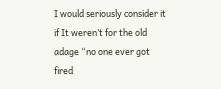I would seriously consider it if It weren’t for the old adage “no one ever got fired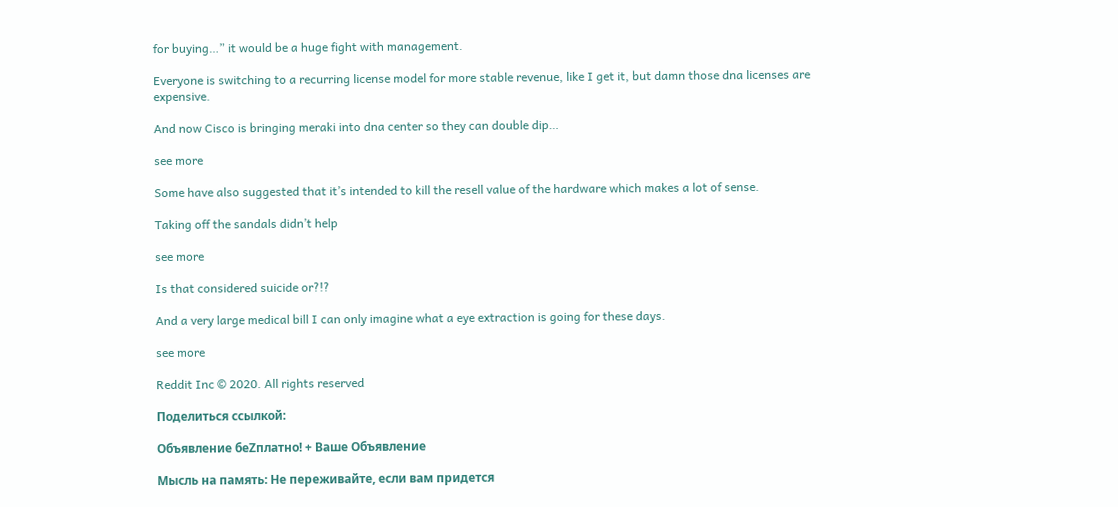for buying…” it would be a huge fight with management.

Everyone is switching to a recurring license model for more stable revenue, like I get it, but damn those dna licenses are expensive.

And now Cisco is bringing meraki into dna center so they can double dip…

see more

Some have also suggested that it’s intended to kill the resell value of the hardware which makes a lot of sense.

Taking off the sandals didn’t help

see more

Is that considered suicide or?!?

And a very large medical bill I can only imagine what a eye extraction is going for these days.

see more

Reddit Inc © 2020. All rights reserved

Поделиться ссылкой:

Объявление беZплатно! + Ваше Объявление

Мысль на память: Не переживайте, если вам придется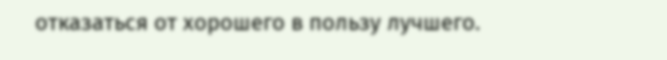отказаться от хорошего в пользу лучшего.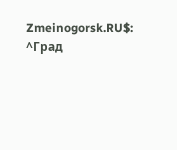Zmeinogorsk.RU$: ^Град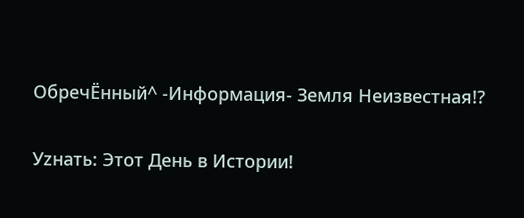ОбречЁнный^ -Информация- Земля Неизвестная!?

Уzнать: Этот День в Истории!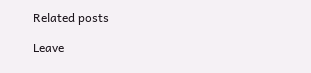Related posts

Leave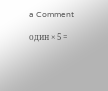a Comment

один × 5 =